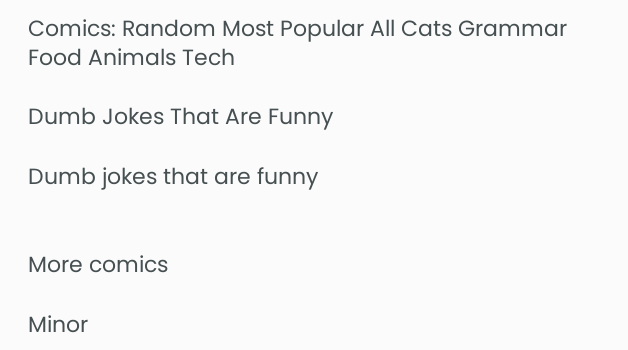Comics: Random Most Popular All Cats Grammar Food Animals Tech

Dumb Jokes That Are Funny

Dumb jokes that are funny


More comics

Minor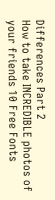Differences Part 2
How to take INCREDIBLE photos of your friends 10 Free Fonts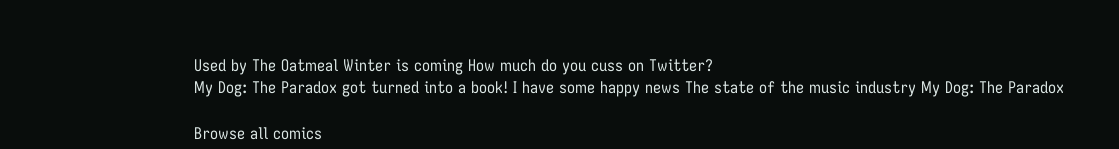Used by The Oatmeal Winter is coming How much do you cuss on Twitter?
My Dog: The Paradox got turned into a book! I have some happy news The state of the music industry My Dog: The Paradox

Browse all comics